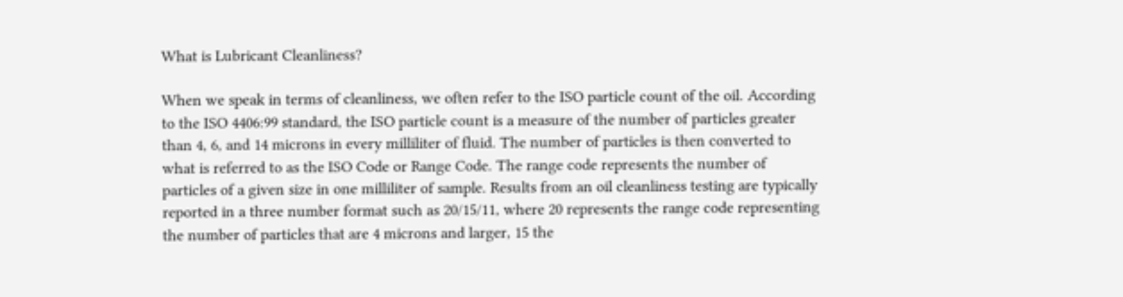What is Lubricant Cleanliness?

When we speak in terms of cleanliness, we often refer to the ISO particle count of the oil. According to the ISO 4406:99 standard, the ISO particle count is a measure of the number of particles greater than 4, 6, and 14 microns in every milliliter of fluid. The number of particles is then converted to what is referred to as the ISO Code or Range Code. The range code represents the number of particles of a given size in one milliliter of sample. Results from an oil cleanliness testing are typically reported in a three number format such as 20/15/11, where 20 represents the range code representing the number of particles that are 4 microns and larger, 15 the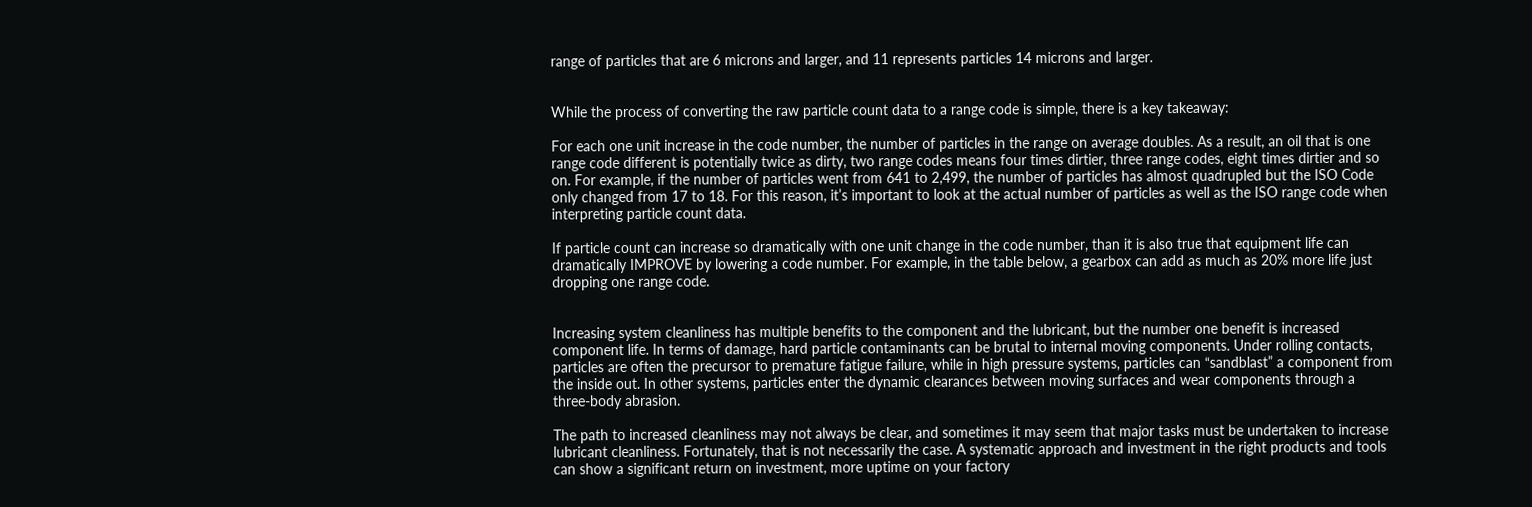range of particles that are 6 microns and larger, and 11 represents particles 14 microns and larger.


While the process of converting the raw particle count data to a range code is simple, there is a key takeaway:

For each one unit increase in the code number, the number of particles in the range on average doubles. As a result, an oil that is one range code different is potentially twice as dirty, two range codes means four times dirtier, three range codes, eight times dirtier and so on. For example, if the number of particles went from 641 to 2,499, the number of particles has almost quadrupled but the ISO Code only changed from 17 to 18. For this reason, it’s important to look at the actual number of particles as well as the ISO range code when interpreting particle count data.

If particle count can increase so dramatically with one unit change in the code number, than it is also true that equipment life can dramatically IMPROVE by lowering a code number. For example, in the table below, a gearbox can add as much as 20% more life just dropping one range code.


Increasing system cleanliness has multiple benefits to the component and the lubricant, but the number one benefit is increased component life. In terms of damage, hard particle contaminants can be brutal to internal moving components. Under rolling contacts, particles are often the precursor to premature fatigue failure, while in high pressure systems, particles can “sandblast” a component from the inside out. In other systems, particles enter the dynamic clearances between moving surfaces and wear components through a three-body abrasion.

The path to increased cleanliness may not always be clear, and sometimes it may seem that major tasks must be undertaken to increase lubricant cleanliness. Fortunately, that is not necessarily the case. A systematic approach and investment in the right products and tools can show a significant return on investment, more uptime on your factory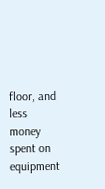floor, and less money spent on equipment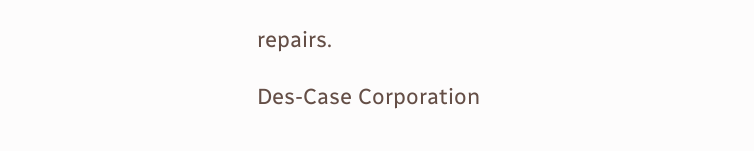repairs.

Des-Case Corporation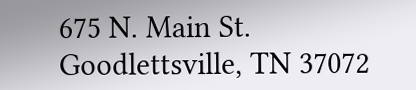675 N. Main St.
Goodlettsville, TN 37072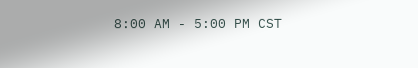8:00 AM - 5:00 PM CST